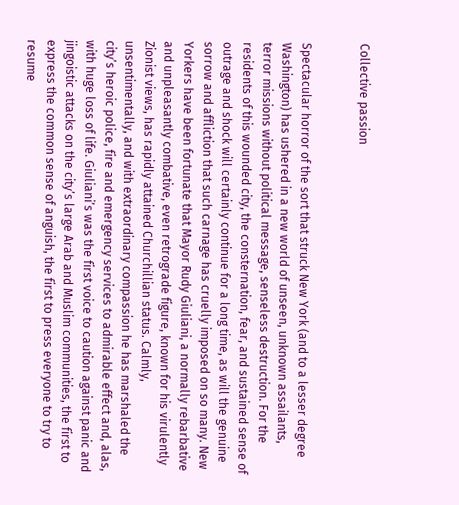Collective passion


Spectacular horror of the sort that struck New York (and to a lesser degree Washington) has ushered in a new world of unseen, unknown assailants, terror missions without political message, senseless destruction. For the residents of this wounded city, the consternation, fear, and sustained sense of outrage and shock will certainly continue for a long time, as will the genuine sorrow and affliction that such carnage has cruelly imposed on so many. New Yorkers have been fortunate that Mayor Rudy Giuliani, a normally rebarbative and unpleasantly combative, even retrograde figure, known for his virulently Zionist views, has rapidly attained Churchillian status. Calmly, unsentimentally, and with extraordinary compassion he has marshaled the city’s heroic police, fire and emergency services to admirable effect and, alas, with huge loss of life. Giuliani’s was the first voice to caution against panic and jingoistic attacks on the city’s large Arab and Muslim communities, the first to express the common sense of anguish, the first to press everyone to try to resume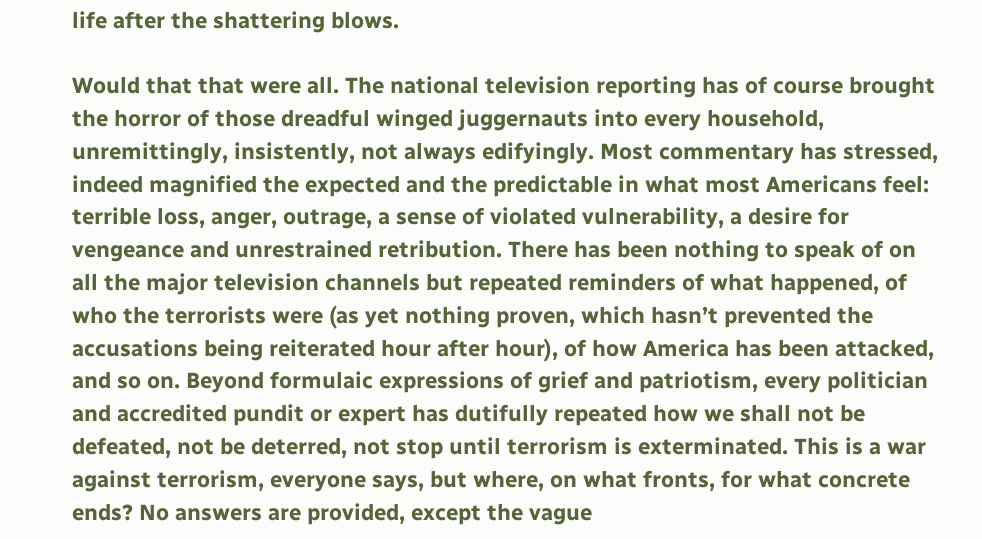life after the shattering blows.

Would that that were all. The national television reporting has of course brought the horror of those dreadful winged juggernauts into every household, unremittingly, insistently, not always edifyingly. Most commentary has stressed, indeed magnified the expected and the predictable in what most Americans feel: terrible loss, anger, outrage, a sense of violated vulnerability, a desire for vengeance and unrestrained retribution. There has been nothing to speak of on all the major television channels but repeated reminders of what happened, of who the terrorists were (as yet nothing proven, which hasn’t prevented the accusations being reiterated hour after hour), of how America has been attacked, and so on. Beyond formulaic expressions of grief and patriotism, every politician and accredited pundit or expert has dutifully repeated how we shall not be defeated, not be deterred, not stop until terrorism is exterminated. This is a war against terrorism, everyone says, but where, on what fronts, for what concrete ends? No answers are provided, except the vague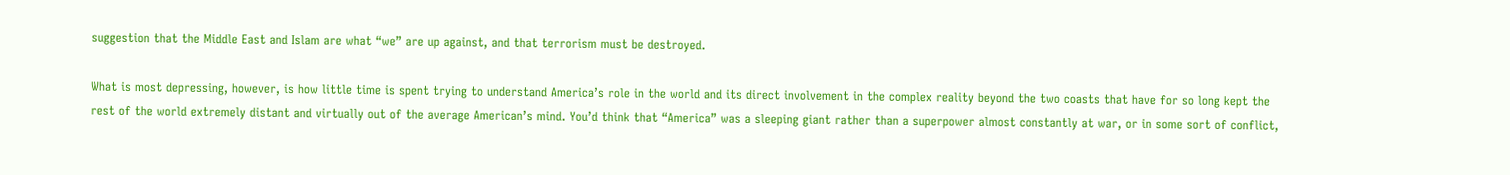suggestion that the Middle East and Islam are what “we” are up against, and that terrorism must be destroyed.

What is most depressing, however, is how little time is spent trying to understand America’s role in the world and its direct involvement in the complex reality beyond the two coasts that have for so long kept the rest of the world extremely distant and virtually out of the average American’s mind. You’d think that “America” was a sleeping giant rather than a superpower almost constantly at war, or in some sort of conflict,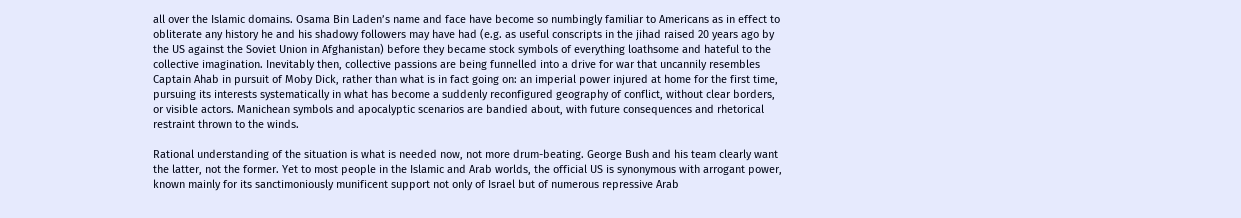all over the Islamic domains. Osama Bin Laden’s name and face have become so numbingly familiar to Americans as in effect to obliterate any history he and his shadowy followers may have had (e.g. as useful conscripts in the jihad raised 20 years ago by the US against the Soviet Union in Afghanistan) before they became stock symbols of everything loathsome and hateful to the collective imagination. Inevitably then, collective passions are being funnelled into a drive for war that uncannily resembles Captain Ahab in pursuit of Moby Dick, rather than what is in fact going on: an imperial power injured at home for the first time, pursuing its interests systematically in what has become a suddenly reconfigured geography of conflict, without clear borders, or visible actors. Manichean symbols and apocalyptic scenarios are bandied about, with future consequences and rhetorical restraint thrown to the winds.

Rational understanding of the situation is what is needed now, not more drum-beating. George Bush and his team clearly want the latter, not the former. Yet to most people in the Islamic and Arab worlds, the official US is synonymous with arrogant power, known mainly for its sanctimoniously munificent support not only of Israel but of numerous repressive Arab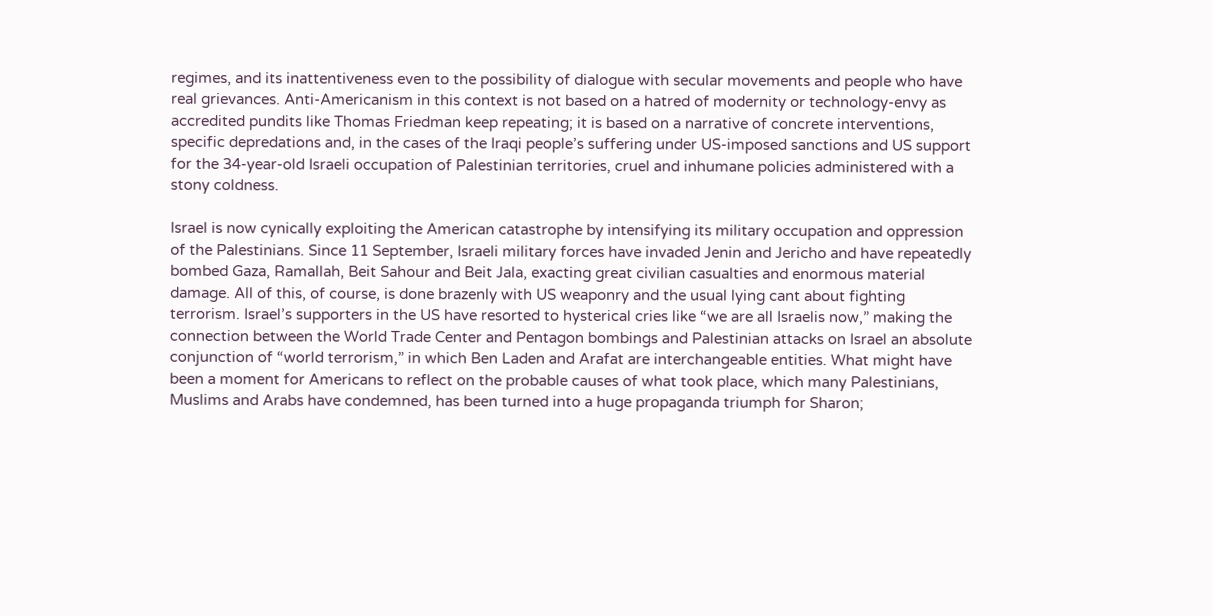regimes, and its inattentiveness even to the possibility of dialogue with secular movements and people who have real grievances. Anti-Americanism in this context is not based on a hatred of modernity or technology-envy as accredited pundits like Thomas Friedman keep repeating; it is based on a narrative of concrete interventions, specific depredations and, in the cases of the Iraqi people’s suffering under US-imposed sanctions and US support for the 34-year-old Israeli occupation of Palestinian territories, cruel and inhumane policies administered with a stony coldness.

Israel is now cynically exploiting the American catastrophe by intensifying its military occupation and oppression of the Palestinians. Since 11 September, Israeli military forces have invaded Jenin and Jericho and have repeatedly bombed Gaza, Ramallah, Beit Sahour and Beit Jala, exacting great civilian casualties and enormous material damage. All of this, of course, is done brazenly with US weaponry and the usual lying cant about fighting terrorism. Israel’s supporters in the US have resorted to hysterical cries like “we are all Israelis now,” making the connection between the World Trade Center and Pentagon bombings and Palestinian attacks on Israel an absolute conjunction of “world terrorism,” in which Ben Laden and Arafat are interchangeable entities. What might have been a moment for Americans to reflect on the probable causes of what took place, which many Palestinians, Muslims and Arabs have condemned, has been turned into a huge propaganda triumph for Sharon;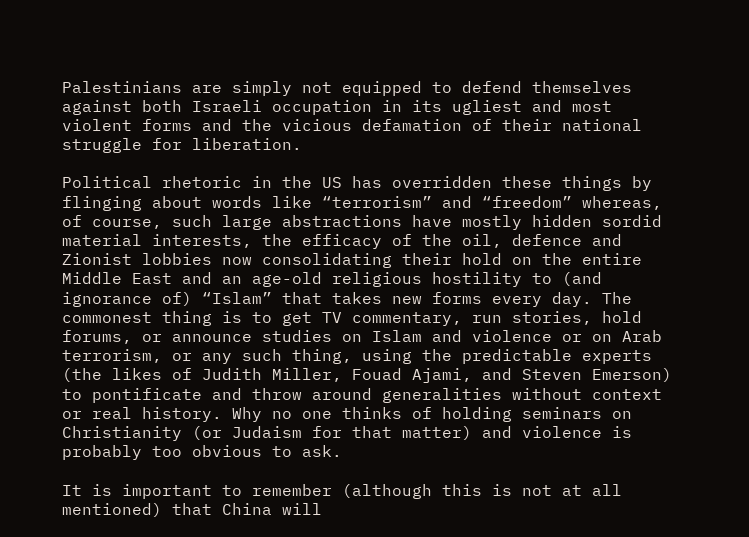Palestinians are simply not equipped to defend themselves against both Israeli occupation in its ugliest and most violent forms and the vicious defamation of their national struggle for liberation.

Political rhetoric in the US has overridden these things by flinging about words like “terrorism” and “freedom” whereas, of course, such large abstractions have mostly hidden sordid material interests, the efficacy of the oil, defence and Zionist lobbies now consolidating their hold on the entire Middle East and an age-old religious hostility to (and ignorance of) “Islam” that takes new forms every day. The commonest thing is to get TV commentary, run stories, hold forums, or announce studies on Islam and violence or on Arab terrorism, or any such thing, using the predictable experts (the likes of Judith Miller, Fouad Ajami, and Steven Emerson) to pontificate and throw around generalities without context or real history. Why no one thinks of holding seminars on Christianity (or Judaism for that matter) and violence is probably too obvious to ask.

It is important to remember (although this is not at all mentioned) that China will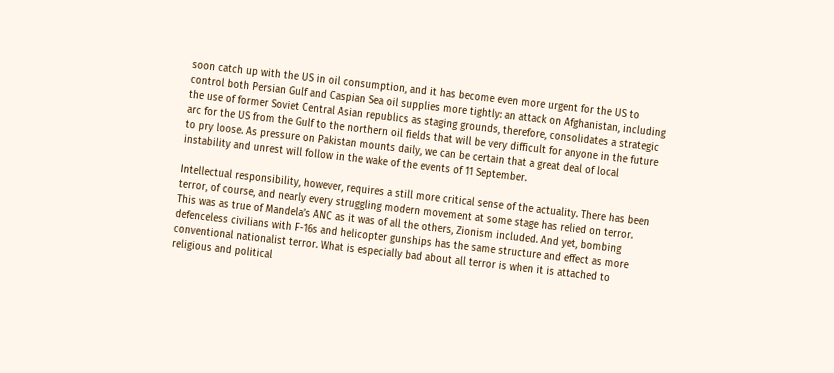soon catch up with the US in oil consumption, and it has become even more urgent for the US to control both Persian Gulf and Caspian Sea oil supplies more tightly: an attack on Afghanistan, including the use of former Soviet Central Asian republics as staging grounds, therefore, consolidates a strategic arc for the US from the Gulf to the northern oil fields that will be very difficult for anyone in the future to pry loose. As pressure on Pakistan mounts daily, we can be certain that a great deal of local instability and unrest will follow in the wake of the events of 11 September.

Intellectual responsibility, however, requires a still more critical sense of the actuality. There has been terror, of course, and nearly every struggling modern movement at some stage has relied on terror. This was as true of Mandela’s ANC as it was of all the others, Zionism included. And yet, bombing defenceless civilians with F-16s and helicopter gunships has the same structure and effect as more conventional nationalist terror. What is especially bad about all terror is when it is attached to religious and political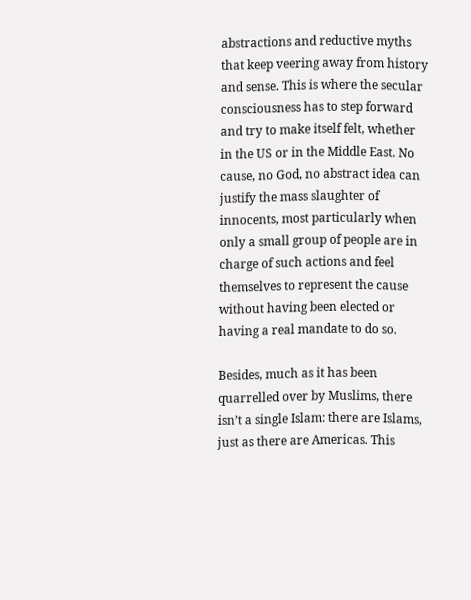abstractions and reductive myths that keep veering away from history and sense. This is where the secular consciousness has to step forward and try to make itself felt, whether in the US or in the Middle East. No cause, no God, no abstract idea can justify the mass slaughter of innocents, most particularly when only a small group of people are in charge of such actions and feel themselves to represent the cause without having been elected or having a real mandate to do so.

Besides, much as it has been quarrelled over by Muslims, there isn’t a single Islam: there are Islams, just as there are Americas. This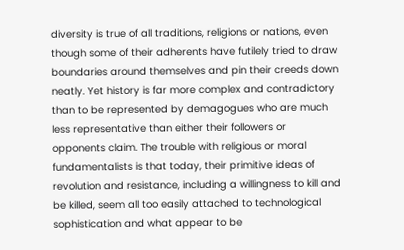diversity is true of all traditions, religions or nations, even though some of their adherents have futilely tried to draw boundaries around themselves and pin their creeds down neatly. Yet history is far more complex and contradictory than to be represented by demagogues who are much less representative than either their followers or opponents claim. The trouble with religious or moral fundamentalists is that today, their primitive ideas of revolution and resistance, including a willingness to kill and be killed, seem all too easily attached to technological sophistication and what appear to be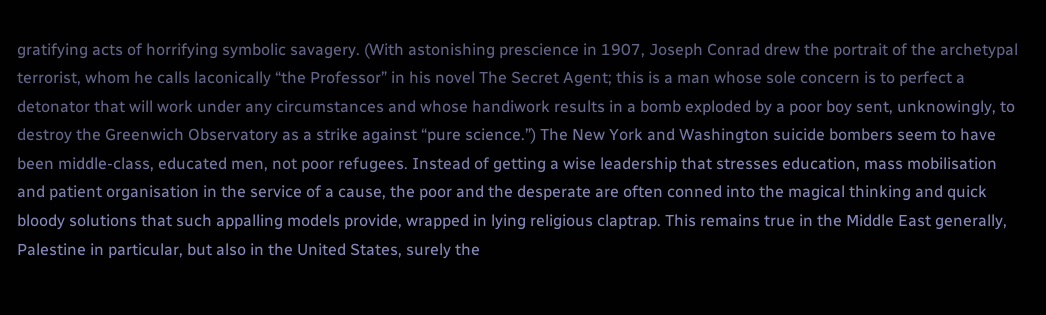gratifying acts of horrifying symbolic savagery. (With astonishing prescience in 1907, Joseph Conrad drew the portrait of the archetypal terrorist, whom he calls laconically “the Professor” in his novel The Secret Agent; this is a man whose sole concern is to perfect a detonator that will work under any circumstances and whose handiwork results in a bomb exploded by a poor boy sent, unknowingly, to destroy the Greenwich Observatory as a strike against “pure science.”) The New York and Washington suicide bombers seem to have been middle-class, educated men, not poor refugees. Instead of getting a wise leadership that stresses education, mass mobilisation and patient organisation in the service of a cause, the poor and the desperate are often conned into the magical thinking and quick bloody solutions that such appalling models provide, wrapped in lying religious claptrap. This remains true in the Middle East generally, Palestine in particular, but also in the United States, surely the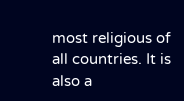most religious of all countries. It is also a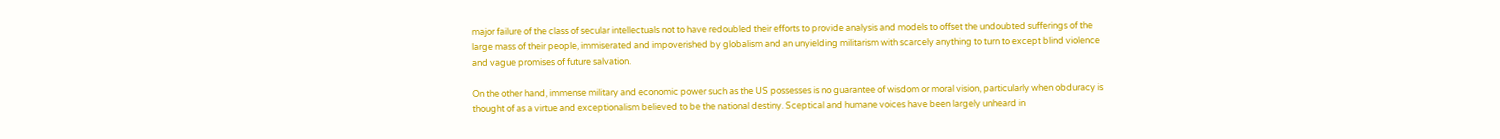major failure of the class of secular intellectuals not to have redoubled their efforts to provide analysis and models to offset the undoubted sufferings of the large mass of their people, immiserated and impoverished by globalism and an unyielding militarism with scarcely anything to turn to except blind violence and vague promises of future salvation.

On the other hand, immense military and economic power such as the US possesses is no guarantee of wisdom or moral vision, particularly when obduracy is thought of as a virtue and exceptionalism believed to be the national destiny. Sceptical and humane voices have been largely unheard in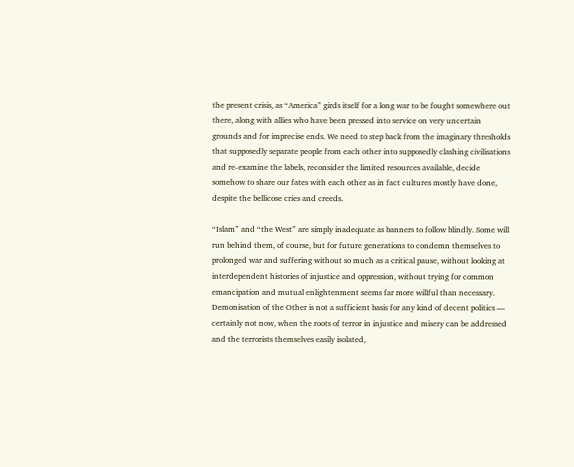the present crisis, as “America” girds itself for a long war to be fought somewhere out there, along with allies who have been pressed into service on very uncertain grounds and for imprecise ends. We need to step back from the imaginary thresholds that supposedly separate people from each other into supposedly clashing civilisations and re-examine the labels, reconsider the limited resources available, decide somehow to share our fates with each other as in fact cultures mostly have done, despite the bellicose cries and creeds.

“Islam” and “the West” are simply inadequate as banners to follow blindly. Some will run behind them, of course, but for future generations to condemn themselves to prolonged war and suffering without so much as a critical pause, without looking at interdependent histories of injustice and oppression, without trying for common emancipation and mutual enlightenment seems far more willful than necessary. Demonisation of the Other is not a sufficient basis for any kind of decent politics — certainly not now, when the roots of terror in injustice and misery can be addressed and the terrorists themselves easily isolated,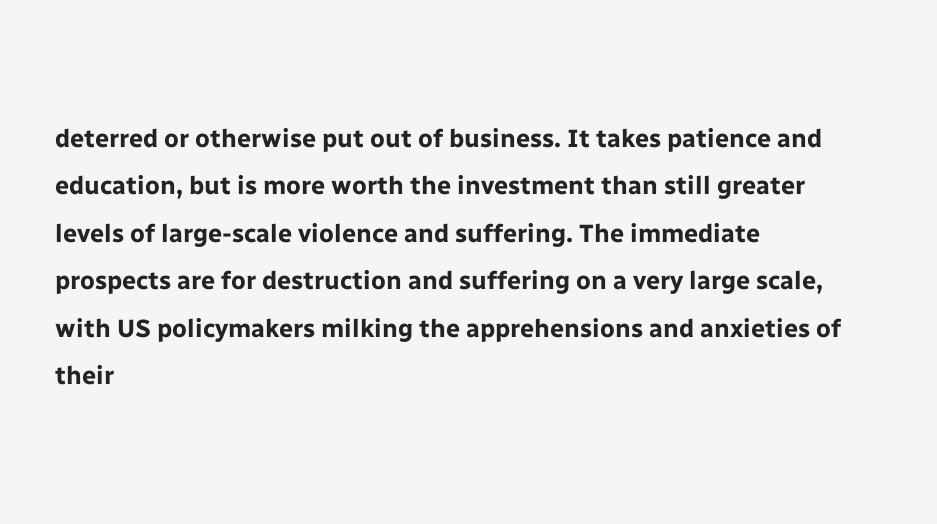deterred or otherwise put out of business. It takes patience and education, but is more worth the investment than still greater levels of large-scale violence and suffering. The immediate prospects are for destruction and suffering on a very large scale, with US policymakers milking the apprehensions and anxieties of their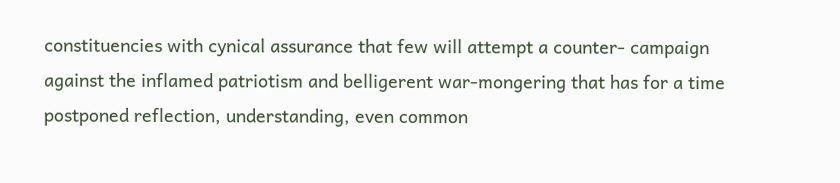constituencies with cynical assurance that few will attempt a counter- campaign against the inflamed patriotism and belligerent war-mongering that has for a time postponed reflection, understanding, even common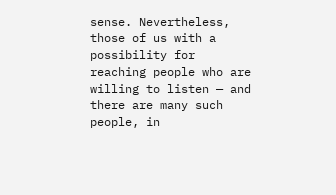sense. Nevertheless, those of us with a possibility for reaching people who are willing to listen — and there are many such people, in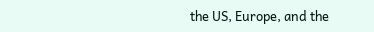the US, Europe, and the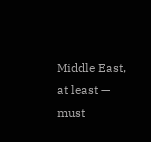Middle East, at least — must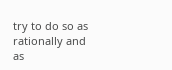try to do so as rationally and as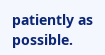patiently as possible.